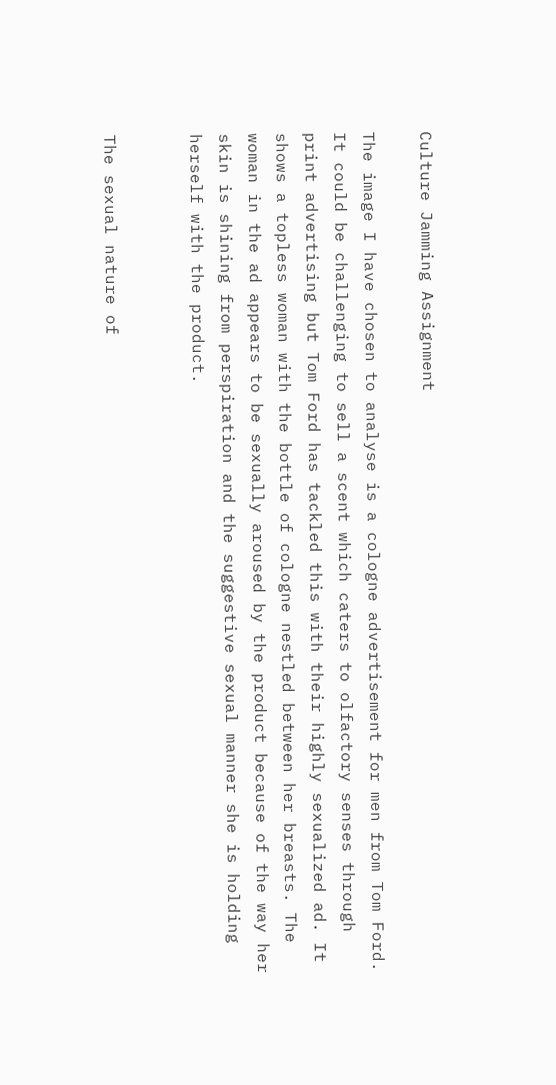Culture Jamming Assignment

The image I have chosen to analyse is a cologne advertisement for men from Tom Ford. It could be challenging to sell a scent which caters to olfactory senses through print advertising but Tom Ford has tackled this with their highly sexualized ad. It shows a topless woman with the bottle of cologne nestled between her breasts. The woman in the ad appears to be sexually aroused by the product because of the way her skin is shining from perspiration and the suggestive sexual manner she is holding herself with the product.


The sexual nature of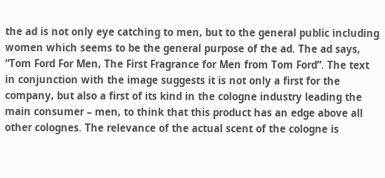the ad is not only eye catching to men, but to the general public including women which seems to be the general purpose of the ad. The ad says, “Tom Ford For Men, The First Fragrance for Men from Tom Ford”. The text in conjunction with the image suggests it is not only a first for the company, but also a first of its kind in the cologne industry leading the main consumer – men, to think that this product has an edge above all other colognes. The relevance of the actual scent of the cologne is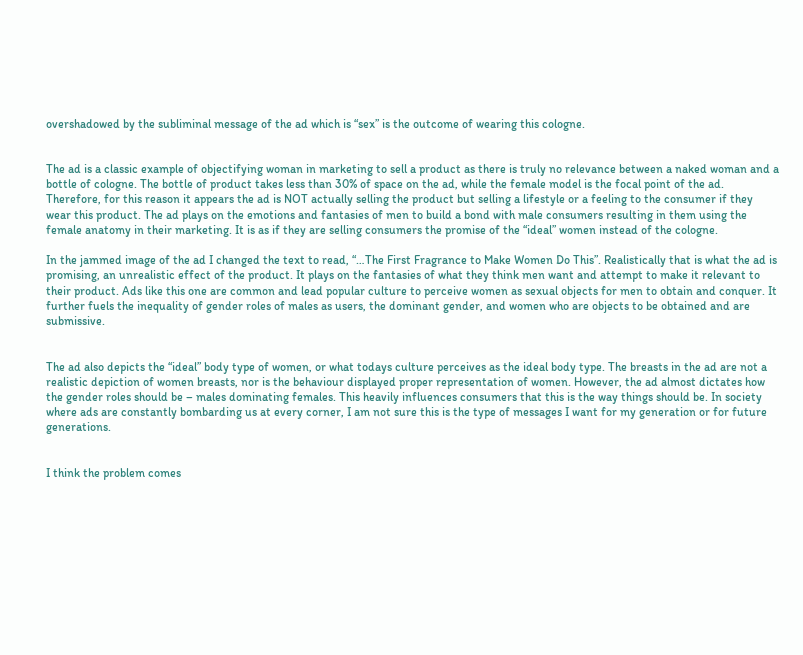overshadowed by the subliminal message of the ad which is “sex” is the outcome of wearing this cologne.


The ad is a classic example of objectifying woman in marketing to sell a product as there is truly no relevance between a naked woman and a bottle of cologne. The bottle of product takes less than 30% of space on the ad, while the female model is the focal point of the ad. Therefore, for this reason it appears the ad is NOT actually selling the product but selling a lifestyle or a feeling to the consumer if they wear this product. The ad plays on the emotions and fantasies of men to build a bond with male consumers resulting in them using the female anatomy in their marketing. It is as if they are selling consumers the promise of the “ideal” women instead of the cologne.

In the jammed image of the ad I changed the text to read, “…The First Fragrance to Make Women Do This”. Realistically that is what the ad is promising, an unrealistic effect of the product. It plays on the fantasies of what they think men want and attempt to make it relevant to their product. Ads like this one are common and lead popular culture to perceive women as sexual objects for men to obtain and conquer. It further fuels the inequality of gender roles of males as users, the dominant gender, and women who are objects to be obtained and are submissive.


The ad also depicts the “ideal” body type of women, or what todays culture perceives as the ideal body type. The breasts in the ad are not a realistic depiction of women breasts, nor is the behaviour displayed proper representation of women. However, the ad almost dictates how the gender roles should be – males dominating females. This heavily influences consumers that this is the way things should be. In society where ads are constantly bombarding us at every corner, I am not sure this is the type of messages I want for my generation or for future generations.


I think the problem comes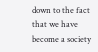down to the fact that we have become a society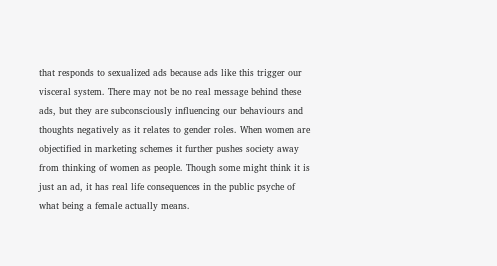that responds to sexualized ads because ads like this trigger our visceral system. There may not be no real message behind these ads, but they are subconsciously influencing our behaviours and thoughts negatively as it relates to gender roles. When women are objectified in marketing schemes it further pushes society away from thinking of women as people. Though some might think it is just an ad, it has real life consequences in the public psyche of what being a female actually means.